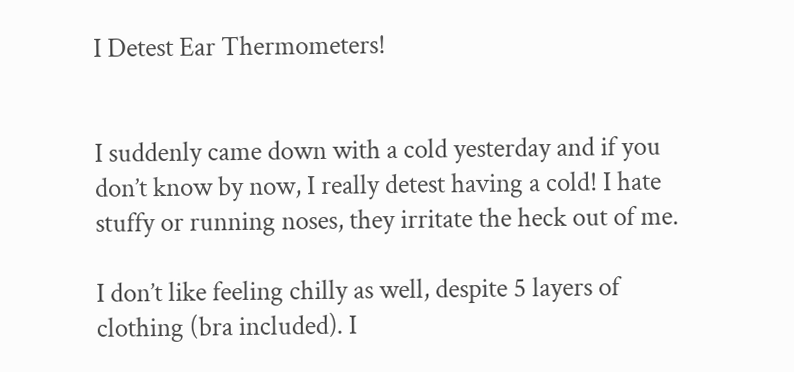I Detest Ear Thermometers!


I suddenly came down with a cold yesterday and if you don’t know by now, I really detest having a cold! I hate stuffy or running noses, they irritate the heck out of me.

I don’t like feeling chilly as well, despite 5 layers of clothing (bra included). I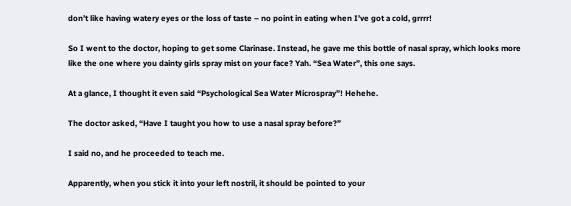don’t like having watery eyes or the loss of taste – no point in eating when I’ve got a cold, grrrr!

So I went to the doctor, hoping to get some Clarinase. Instead, he gave me this bottle of nasal spray, which looks more like the one where you dainty girls spray mist on your face? Yah. “Sea Water”, this one says.

At a glance, I thought it even said “Psychological Sea Water Microspray”! Hehehe.

The doctor asked, “Have I taught you how to use a nasal spray before?”

I said no, and he proceeded to teach me.

Apparently, when you stick it into your left nostril, it should be pointed to your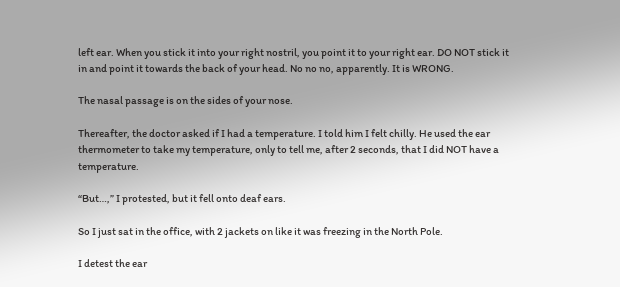left ear. When you stick it into your right nostril, you point it to your right ear. DO NOT stick it in and point it towards the back of your head. No no no, apparently. It is WRONG.

The nasal passage is on the sides of your nose.

Thereafter, the doctor asked if I had a temperature. I told him I felt chilly. He used the ear thermometer to take my temperature, only to tell me, after 2 seconds, that I did NOT have a temperature.

“But…,” I protested, but it fell onto deaf ears.

So I just sat in the office, with 2 jackets on like it was freezing in the North Pole.

I detest the ear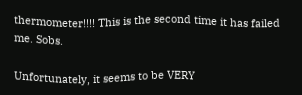thermometer!!!! This is the second time it has failed me. Sobs.

Unfortunately, it seems to be VERY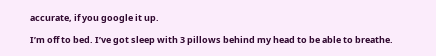accurate, if you google it up.

I’m off to bed. I’ve got sleep with 3 pillows behind my head to be able to breathe.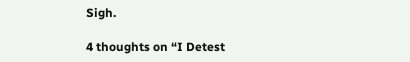Sigh.

4 thoughts on “I Detest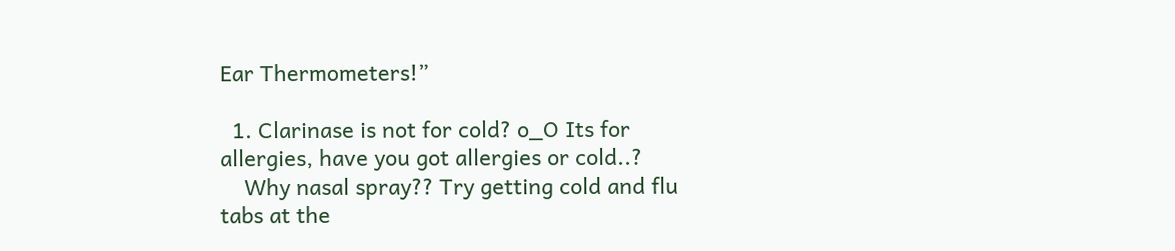Ear Thermometers!”

  1. Clarinase is not for cold? o_O Its for allergies, have you got allergies or cold..?
    Why nasal spray?? Try getting cold and flu tabs at the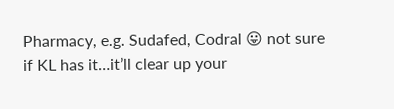Pharmacy, e.g. Sudafed, Codral 😛 not sure if KL has it…it’ll clear up your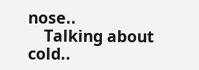nose..
    Talking about cold..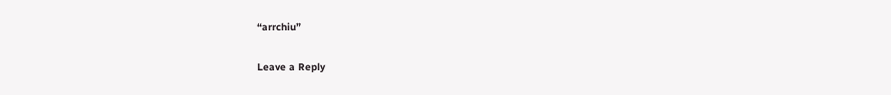“arrchiu”

Leave a Reply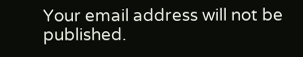Your email address will not be published.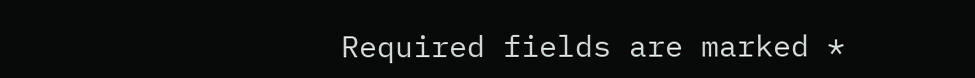Required fields are marked *